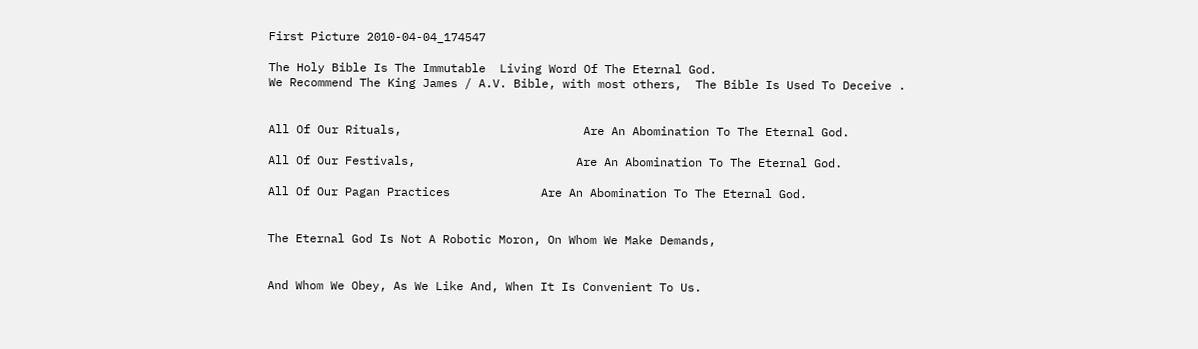First Picture 2010-04-04_174547

The Holy Bible Is The Immutable  Living Word Of The Eternal God.
We Recommend The King James / A.V. Bible, with most others,  The Bible Is Used To Deceive .


All Of Our Rituals,                          Are An Abomination To The Eternal God.

All Of Our Festivals,                       Are An Abomination To The Eternal God.

All Of Our Pagan Practices             Are An Abomination To The Eternal God.


The Eternal God Is Not A Robotic Moron, On Whom We Make Demands,


And Whom We Obey, As We Like And, When It Is Convenient To Us.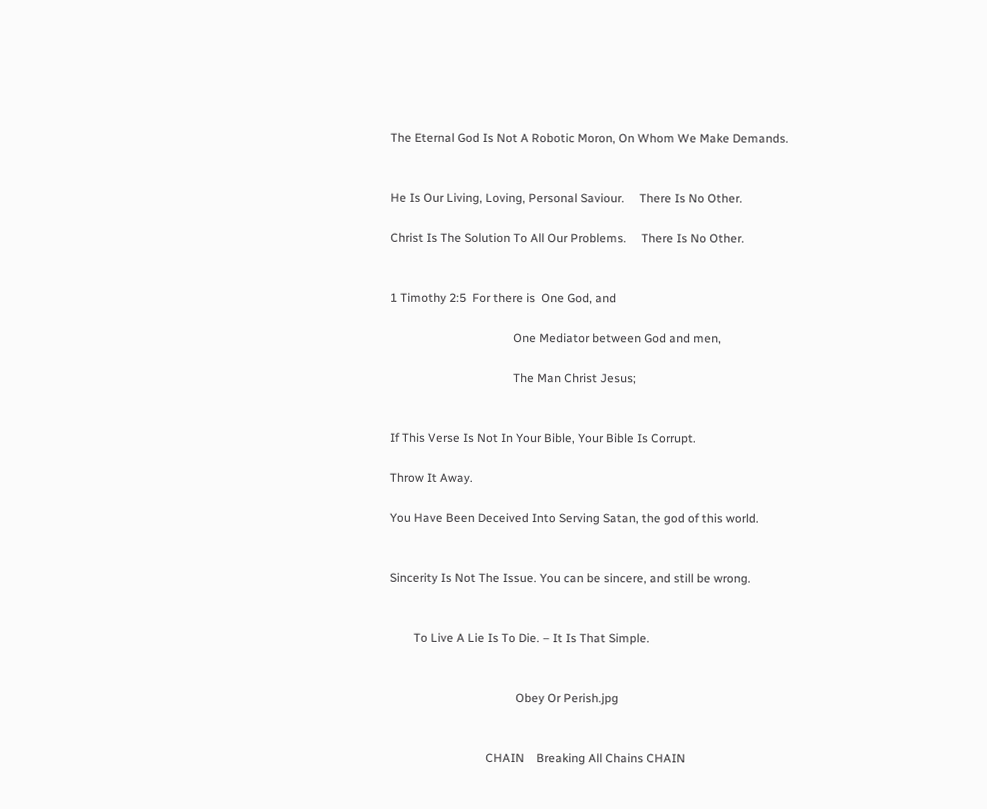The Eternal God Is Not A Robotic Moron, On Whom We Make Demands.


He Is Our Living, Loving, Personal Saviour.     There Is No Other.

Christ Is The Solution To All Our Problems.     There Is No Other.


1 Timothy 2:5  For there is  One God, and

                                         One Mediator between God and men,

                                         The Man Christ Jesus;


If This Verse Is Not In Your Bible, Your Bible Is Corrupt.

Throw It Away.

You Have Been Deceived Into Serving Satan, the god of this world.


Sincerity Is Not The Issue. You can be sincere, and still be wrong.


        To Live A Lie Is To Die. – It Is That Simple.


                                          Obey Or Perish.jpg


                                CHAIN    Breaking All Chains CHAIN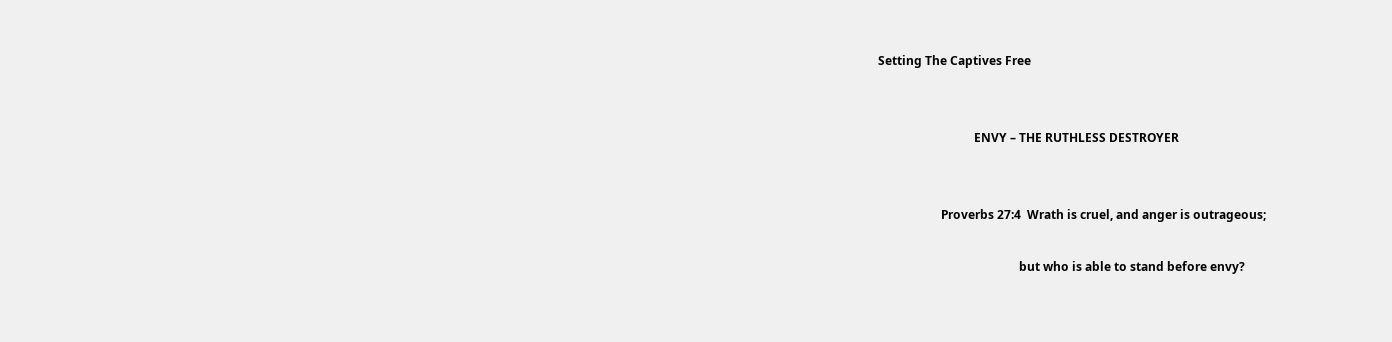Setting The Captives Free


                                ENVY – THE RUTHLESS DESTROYER


                     Proverbs 27:4  Wrath is cruel, and anger is outrageous;

                                               but who is able to stand before envy?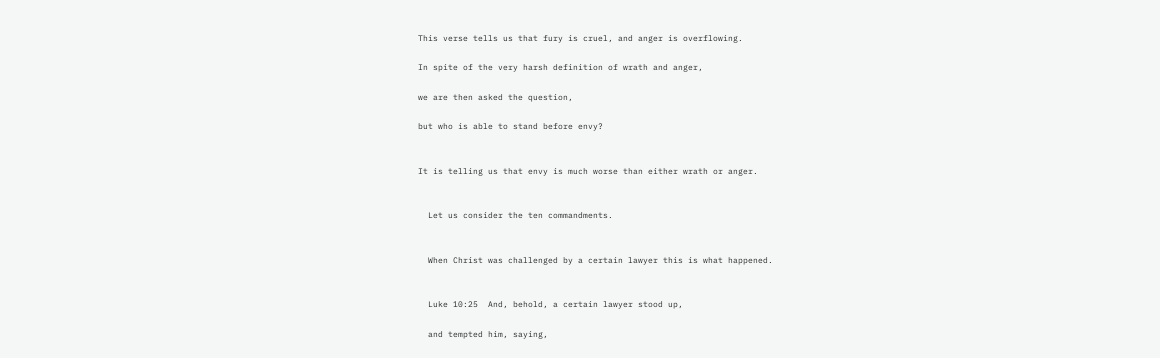This verse tells us that fury is cruel, and anger is overflowing.

In spite of the very harsh definition of wrath and anger,

we are then asked the question,

but who is able to stand before envy?


It is telling us that envy is much worse than either wrath or anger.


  Let us consider the ten commandments.


  When Christ was challenged by a certain lawyer this is what happened.


  Luke 10:25  And, behold, a certain lawyer stood up,

  and tempted him, saying,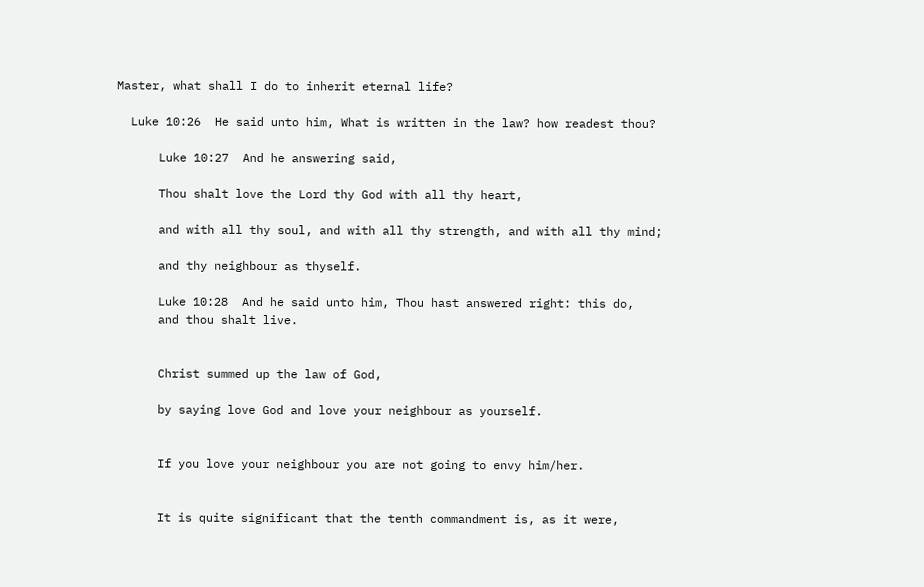Master, what shall I do to inherit eternal life?

  Luke 10:26  He said unto him, What is written in the law? how readest thou?

      Luke 10:27  And he answering said,

      Thou shalt love the Lord thy God with all thy heart,

      and with all thy soul, and with all thy strength, and with all thy mind;

      and thy neighbour as thyself.

      Luke 10:28  And he said unto him, Thou hast answered right: this do,
      and thou shalt live.


      Christ summed up the law of God,

      by saying love God and love your neighbour as yourself.


      If you love your neighbour you are not going to envy him/her.


      It is quite significant that the tenth commandment is, as it were,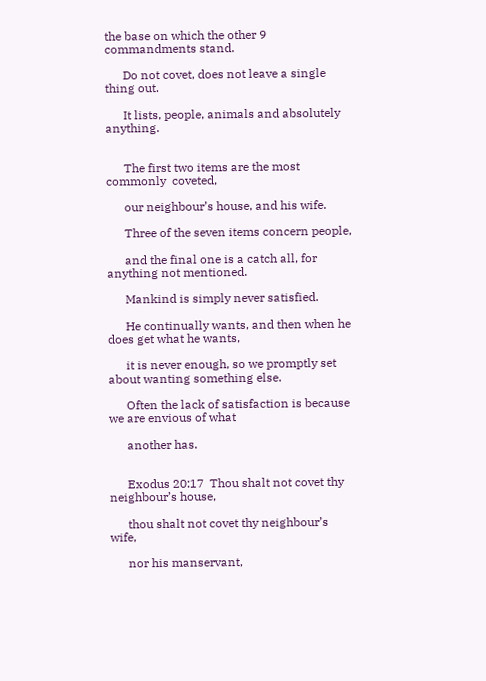the base on which the other 9 commandments stand.

      Do not covet, does not leave a single thing out.

      It lists, people, animals and absolutely anything.


      The first two items are the most commonly  coveted,

      our neighbour’s house, and his wife.

      Three of the seven items concern people,

      and the final one is a catch all, for anything not mentioned.

      Mankind is simply never satisfied.

      He continually wants, and then when he does get what he wants,

      it is never enough, so we promptly set about wanting something else.

      Often the lack of satisfaction is because we are envious of what

      another has.


      Exodus 20:17  Thou shalt not covet thy neighbour’s house,

      thou shalt not covet thy neighbour’s wife,

      nor his manservant,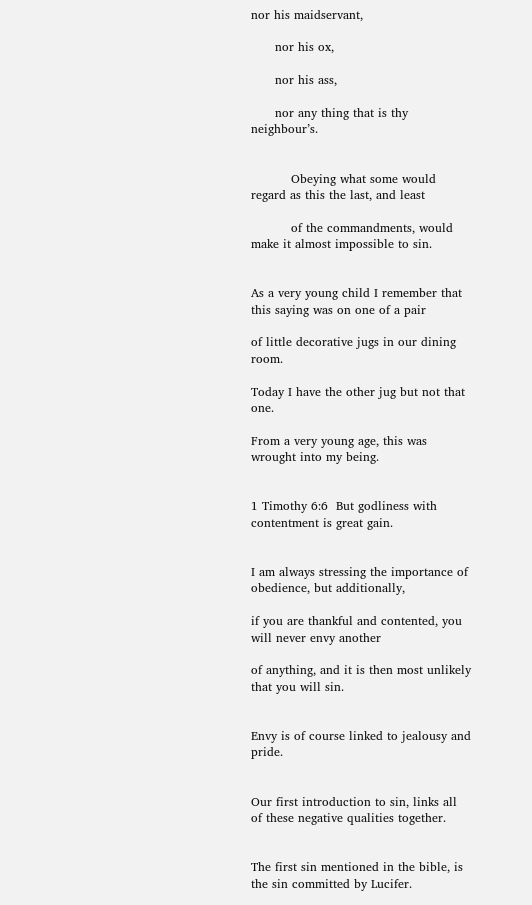nor his maidservant,

      nor his ox,

      nor his ass,

      nor any thing that is thy neighbour’s.


          Obeying what some would regard as this the last, and least

          of the commandments, would make it almost impossible to sin.


As a very young child I remember that this saying was on one of a pair

of little decorative jugs in our dining room.

Today I have the other jug but not that one.

From a very young age, this was wrought into my being.


1 Timothy 6:6  But godliness with contentment is great gain.


I am always stressing the importance of obedience, but additionally,

if you are thankful and contented, you will never envy another

of anything, and it is then most unlikely that you will sin.


Envy is of course linked to jealousy and pride.


Our first introduction to sin, links all of these negative qualities together.


The first sin mentioned in the bible, is the sin committed by Lucifer.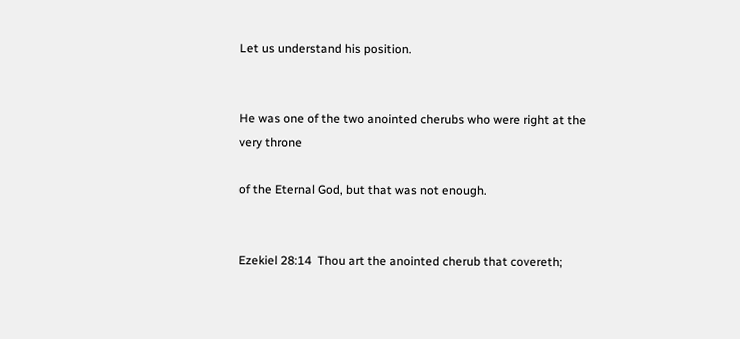Let us understand his position.


He was one of the two anointed cherubs who were right at the very throne

of the Eternal God, but that was not enough.


Ezekiel 28:14  Thou art the anointed cherub that covereth;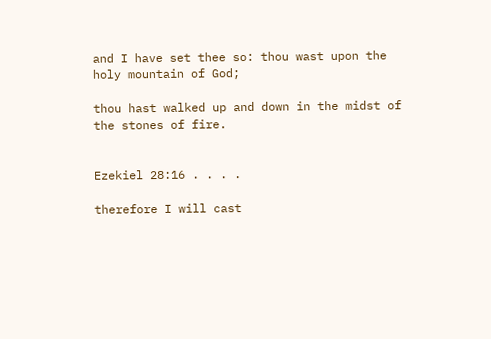and I have set thee so: thou wast upon the holy mountain of God;

thou hast walked up and down in the midst of the stones of fire.


Ezekiel 28:16 . . . .

therefore I will cast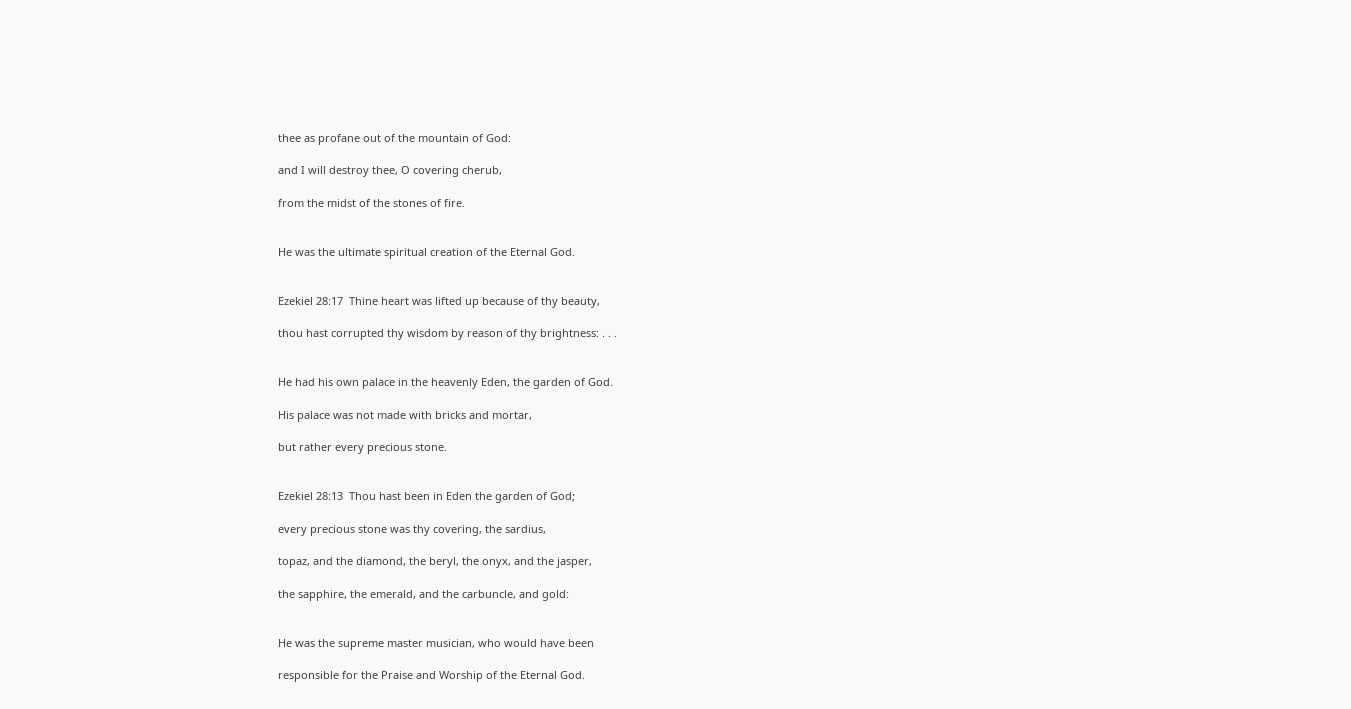thee as profane out of the mountain of God:

and I will destroy thee, O covering cherub,

from the midst of the stones of fire.


He was the ultimate spiritual creation of the Eternal God.


Ezekiel 28:17  Thine heart was lifted up because of thy beauty,

thou hast corrupted thy wisdom by reason of thy brightness: . . .


He had his own palace in the heavenly Eden, the garden of God.

His palace was not made with bricks and mortar,

but rather every precious stone.


Ezekiel 28:13  Thou hast been in Eden the garden of God;

every precious stone was thy covering, the sardius,

topaz, and the diamond, the beryl, the onyx, and the jasper,

the sapphire, the emerald, and the carbuncle, and gold:


He was the supreme master musician, who would have been

responsible for the Praise and Worship of the Eternal God.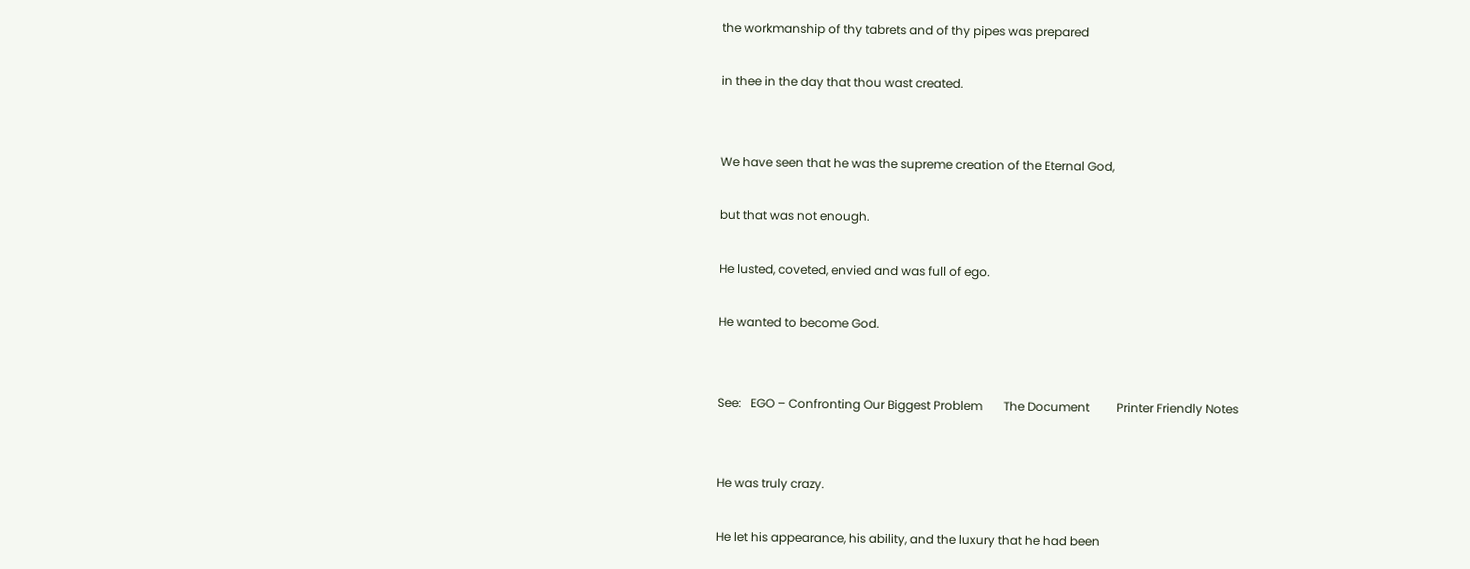the workmanship of thy tabrets and of thy pipes was prepared

in thee in the day that thou wast created.


We have seen that he was the supreme creation of the Eternal God,

but that was not enough.

He lusted, coveted, envied and was full of ego.

He wanted to become God.


See:   EGO – Confronting Our Biggest Problem       The Document         Printer Friendly Notes


He was truly crazy.

He let his appearance, his ability, and the luxury that he had been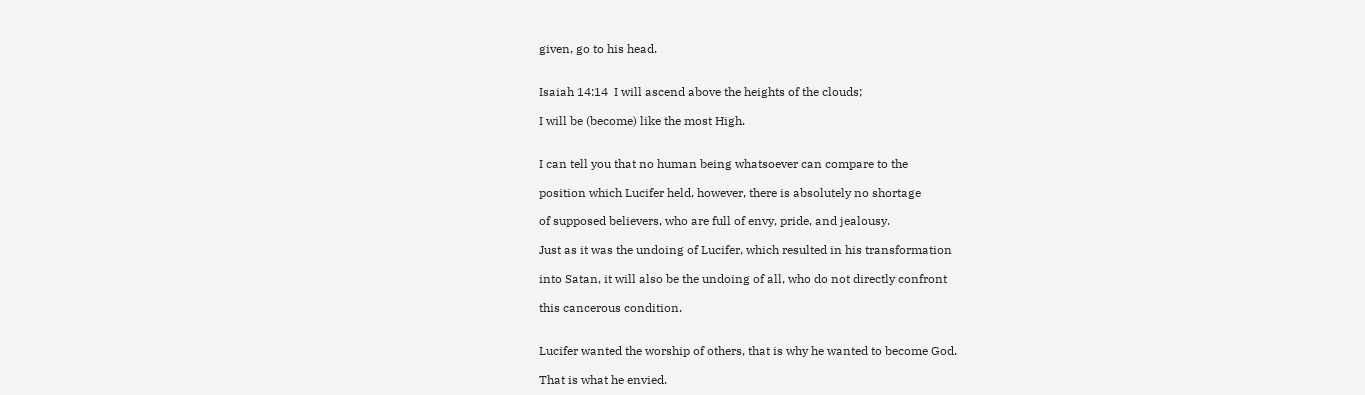given, go to his head.


Isaiah 14:14  I will ascend above the heights of the clouds;

I will be (become) like the most High.


I can tell you that no human being whatsoever can compare to the

position which Lucifer held, however, there is absolutely no shortage

of supposed believers, who are full of envy, pride, and jealousy.

Just as it was the undoing of Lucifer, which resulted in his transformation

into Satan, it will also be the undoing of all, who do not directly confront

this cancerous condition.


Lucifer wanted the worship of others, that is why he wanted to become God.

That is what he envied.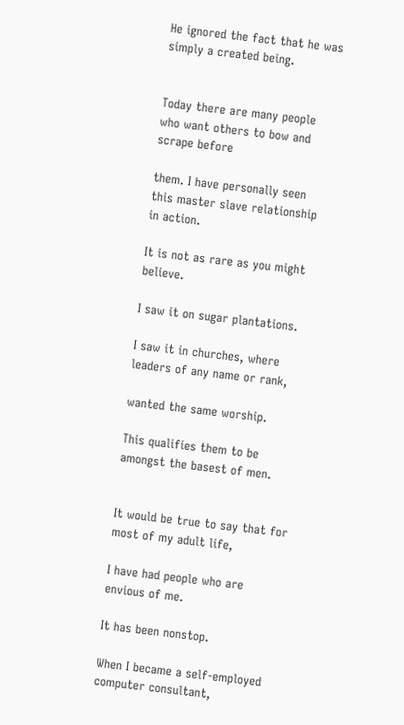He ignored the fact that he was simply a created being.


Today there are many people who want others to bow and scrape before

them. I have personally seen this master slave relationship in action.

It is not as rare as you might believe.

I saw it on sugar plantations.

I saw it in churches, where leaders of any name or rank,

wanted the same worship.

This qualifies them to be amongst the basest of men.


It would be true to say that for most of my adult life,

I have had people who are envious of me.

It has been nonstop.

When I became a self-employed computer consultant,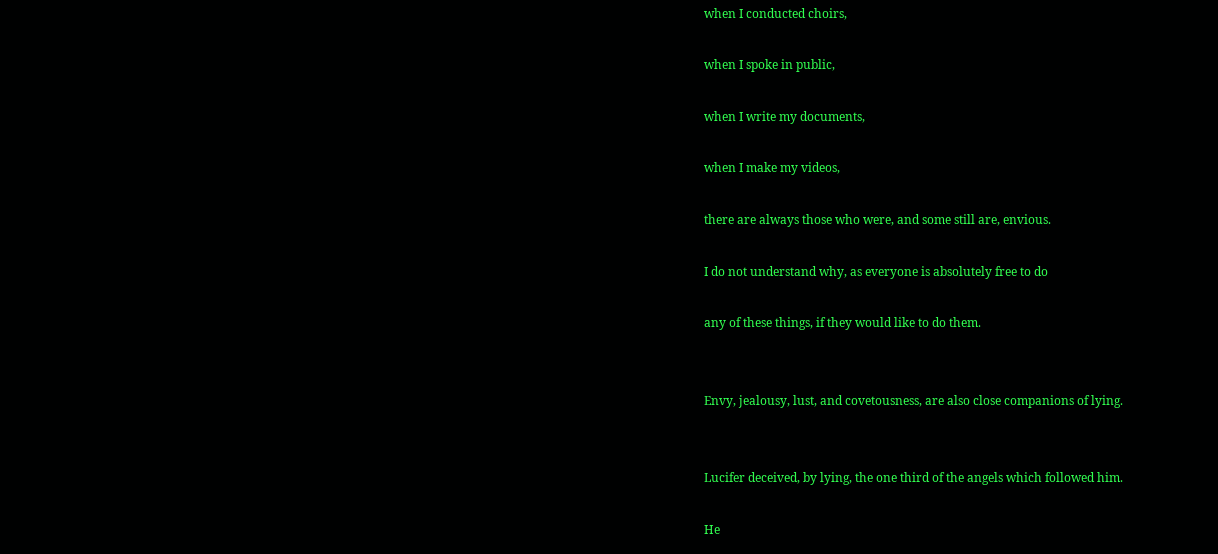when I conducted choirs,

when I spoke in public,

when I write my documents,

when I make my videos,

there are always those who were, and some still are, envious.

I do not understand why, as everyone is absolutely free to do

any of these things, if they would like to do them.


Envy, jealousy, lust, and covetousness, are also close companions of lying.


Lucifer deceived, by lying, the one third of the angels which followed him.

He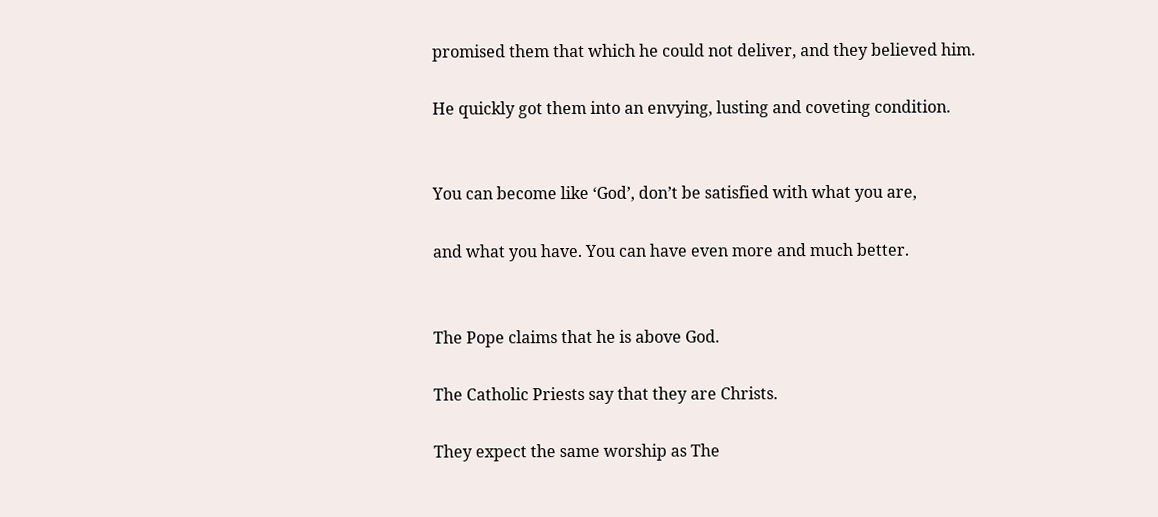promised them that which he could not deliver, and they believed him.

He quickly got them into an envying, lusting and coveting condition.


You can become like ‘God’, don’t be satisfied with what you are,

and what you have. You can have even more and much better.


The Pope claims that he is above God.

The Catholic Priests say that they are Christs.

They expect the same worship as The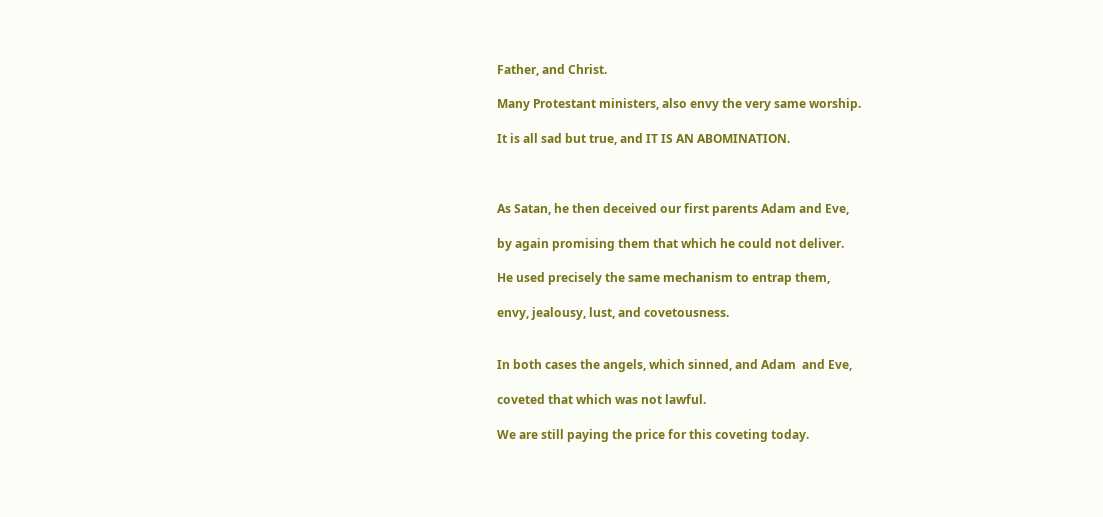Father, and Christ.

Many Protestant ministers, also envy the very same worship.

It is all sad but true, and IT IS AN ABOMINATION.



As Satan, he then deceived our first parents Adam and Eve,

by again promising them that which he could not deliver.

He used precisely the same mechanism to entrap them,

envy, jealousy, lust, and covetousness.


In both cases the angels, which sinned, and Adam  and Eve,

coveted that which was not lawful.

We are still paying the price for this coveting today.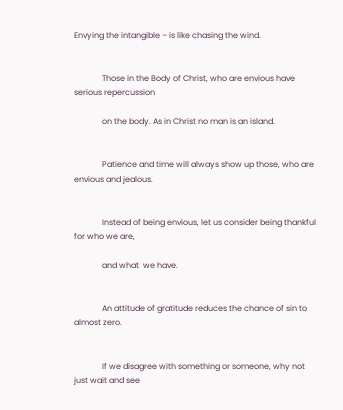Envying the intangible – is like chasing the wind.


              Those in the Body of Christ, who are envious have serious repercussion

              on the body. As in Christ no man is an island.


              Patience and time will always show up those, who are envious and jealous.


              Instead of being envious, let us consider being thankful for who we are,

              and what  we have.


              An attitude of gratitude reduces the chance of sin to almost zero.


              If we disagree with something or someone, why not just wait and see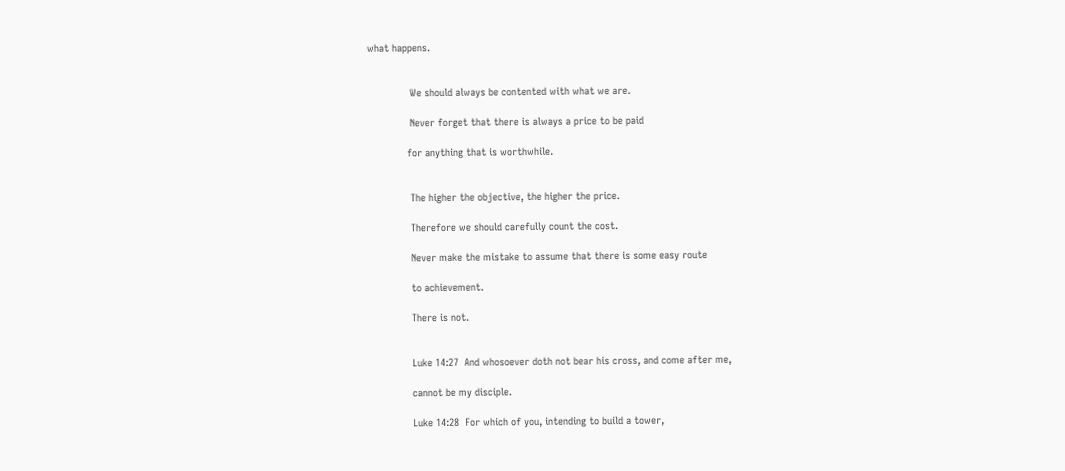what happens.


              We should always be contented with what we are.

              Never forget that there is always a price to be paid

             for anything that is worthwhile.


              The higher the objective, the higher the price.

              Therefore we should carefully count the cost.

              Never make the mistake to assume that there is some easy route

              to achievement.

              There is not.


              Luke 14:27  And whosoever doth not bear his cross, and come after me,

              cannot be my disciple.

              Luke 14:28  For which of you, intending to build a tower,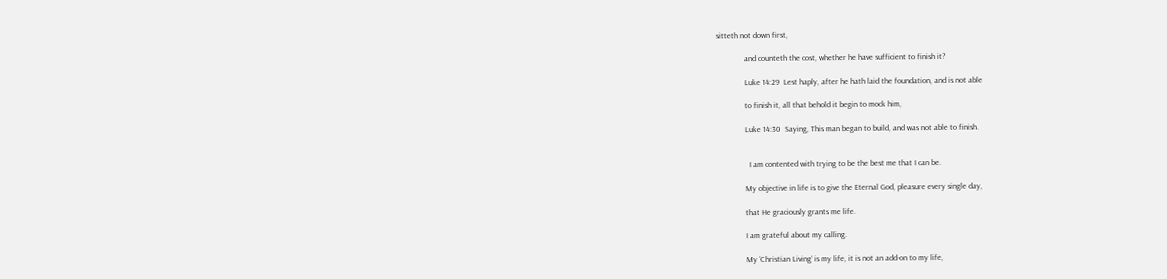sitteth not down first,

              and counteth the cost, whether he have sufficient to finish it?

              Luke 14:29  Lest haply, after he hath laid the foundation, and is not able

              to finish it, all that behold it begin to mock him,

              Luke 14:30  Saying, This man began to build, and was not able to finish.


                I am contented with trying to be the best me that I can be.

              My objective in life is to give the Eternal God, pleasure every single day,

              that He graciously grants me life.

              I am grateful about my calling.

              My ‘Christian Living’ is my life, it is not an add-on to my life,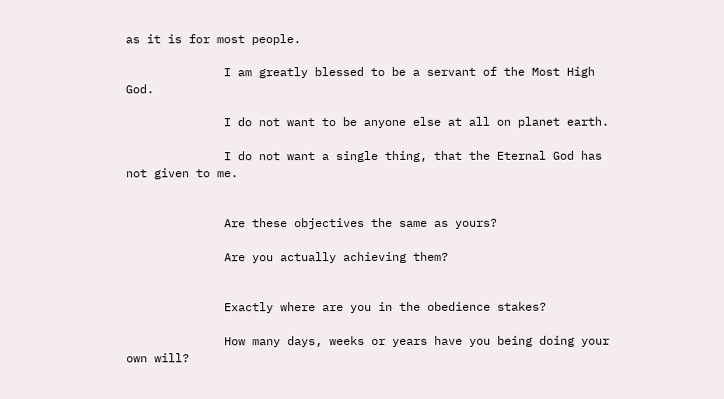as it is for most people.

              I am greatly blessed to be a servant of the Most High God.

              I do not want to be anyone else at all on planet earth.

              I do not want a single thing, that the Eternal God has not given to me.


              Are these objectives the same as yours?

              Are you actually achieving them?


              Exactly where are you in the obedience stakes?

              How many days, weeks or years have you being doing your own will?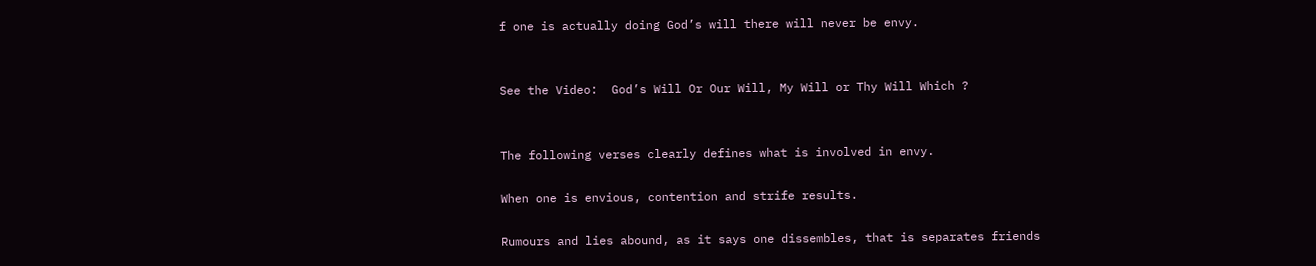f one is actually doing God’s will there will never be envy.


See the Video:  God’s Will Or Our Will, My Will or Thy Will Which ?


The following verses clearly defines what is involved in envy.

When one is envious, contention and strife results.

Rumours and lies abound, as it says one dissembles, that is separates friends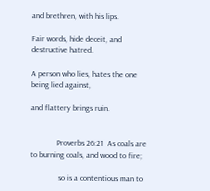and brethren, with his lips.

Fair words, hide deceit, and destructive hatred.

A person who lies, hates the one being lied against,

and flattery brings ruin.


             Proverbs 26:21  As coals are to burning coals, and wood to fire;

              so is a contentious man to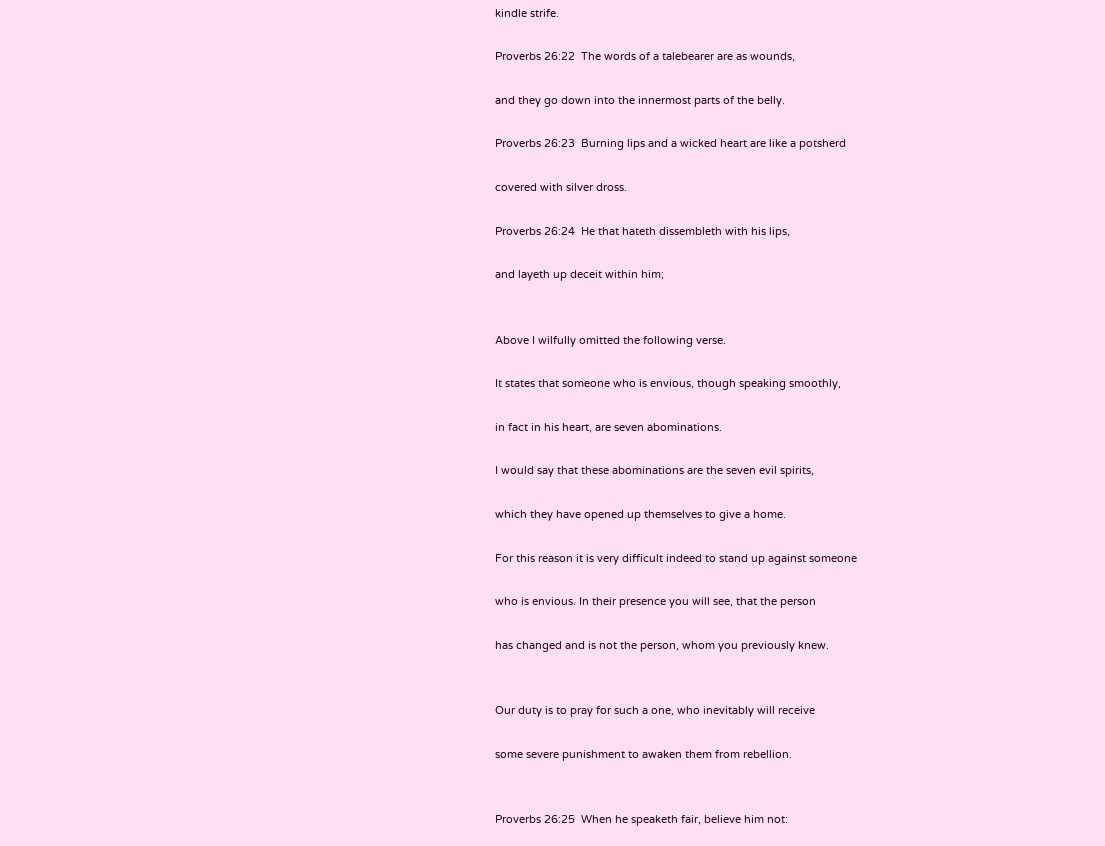kindle strife.

Proverbs 26:22  The words of a talebearer are as wounds,

and they go down into the innermost parts of the belly.

Proverbs 26:23  Burning lips and a wicked heart are like a potsherd

covered with silver dross.

Proverbs 26:24  He that hateth dissembleth with his lips,

and layeth up deceit within him;


Above I wilfully omitted the following verse.

It states that someone who is envious, though speaking smoothly,

in fact in his heart, are seven abominations.

I would say that these abominations are the seven evil spirits,

which they have opened up themselves to give a home.

For this reason it is very difficult indeed to stand up against someone

who is envious. In their presence you will see, that the person

has changed and is not the person, whom you previously knew.


Our duty is to pray for such a one, who inevitably will receive

some severe punishment to awaken them from rebellion.


Proverbs 26:25  When he speaketh fair, believe him not: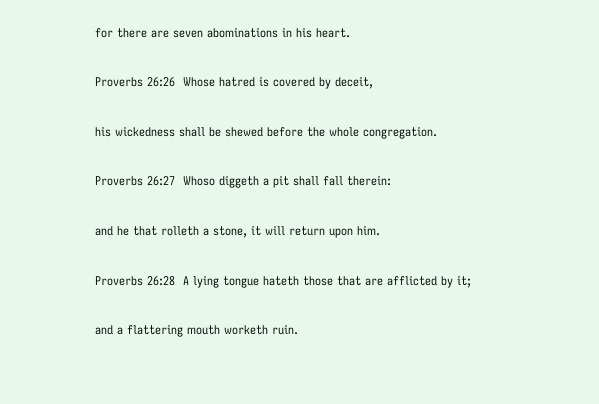for there are seven abominations in his heart.

Proverbs 26:26  Whose hatred is covered by deceit,

his wickedness shall be shewed before the whole congregation.

Proverbs 26:27  Whoso diggeth a pit shall fall therein:

and he that rolleth a stone, it will return upon him.

Proverbs 26:28  A lying tongue hateth those that are afflicted by it;

and a flattering mouth worketh ruin.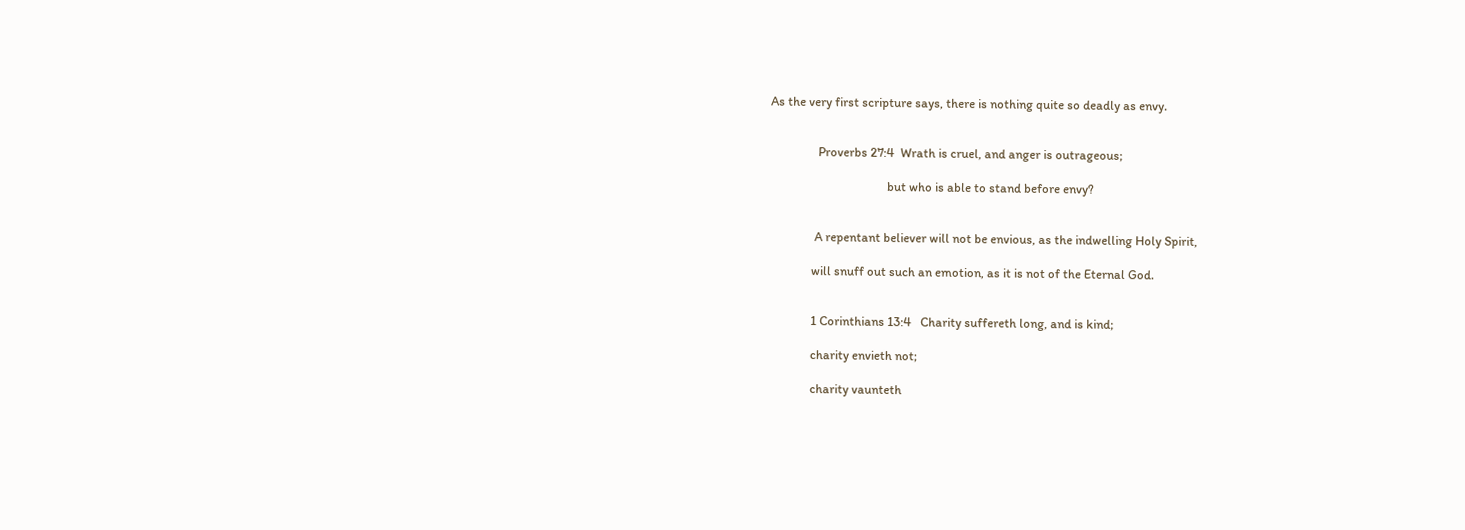As the very first scripture says, there is nothing quite so deadly as envy.


                Proverbs 27:4  Wrath is cruel, and anger is outrageous;

                                       but who is able to stand before envy?


               A repentant believer will not be envious, as the indwelling Holy Spirit,

              will snuff out such an emotion, as it is not of the Eternal God.


              1 Corinthians 13:4   Charity suffereth long, and is kind;

              charity envieth not;

              charity vaunteth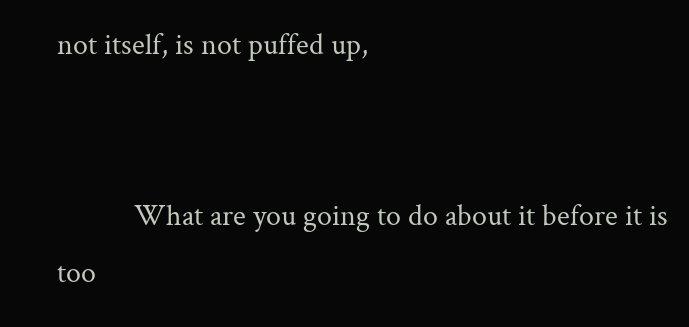not itself, is not puffed up,


           What are you going to do about it before it is too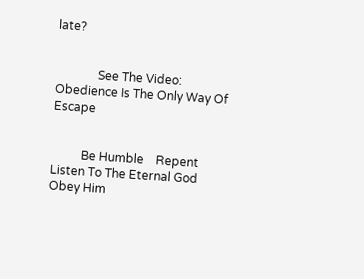late?


              See The Video:  Obedience Is The Only Way Of Escape


          Be Humble    Repent   Listen To The Eternal God   Obey Him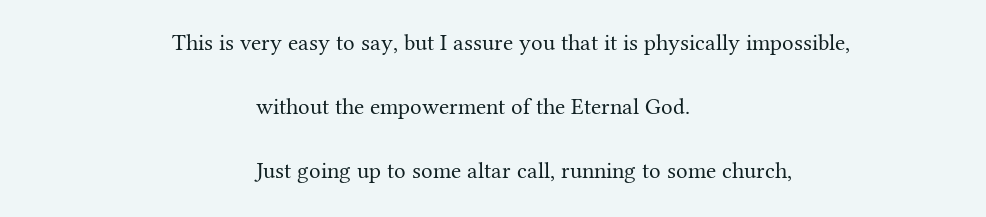This is very easy to say, but I assure you that it is physically impossible,

              without the empowerment of the Eternal God.

              Just going up to some altar call, running to some church,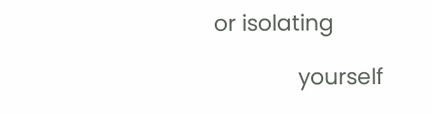or isolating

              yourself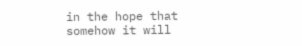in the hope that somehow it will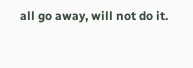all go away, will not do it.